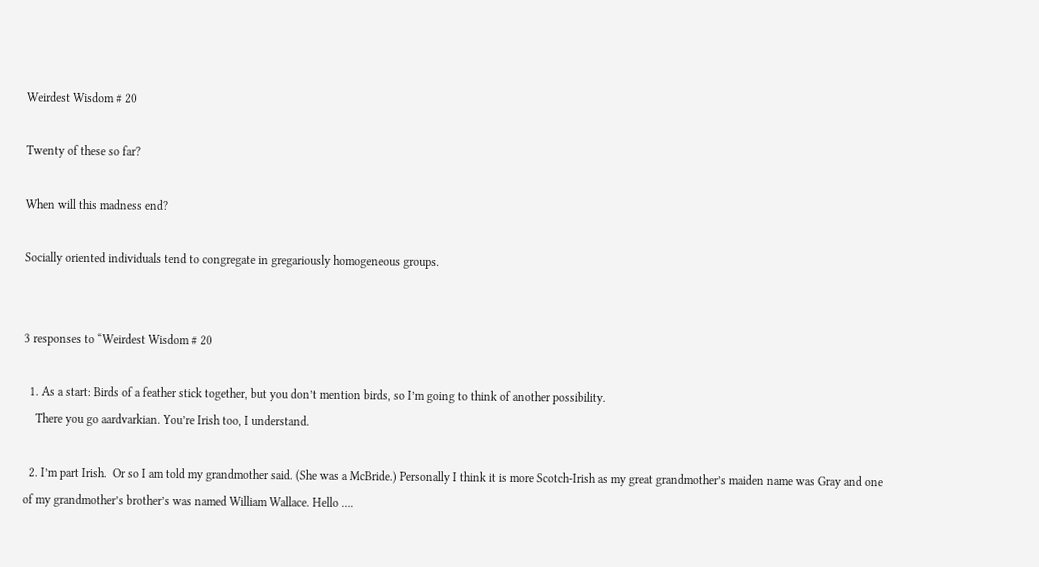Weirdest Wisdom # 20

Twenty of these so far?

When will this madness end?

Socially oriented individuals tend to congregate in gregariously homogeneous groups.


3 responses to “Weirdest Wisdom # 20

  1. As a start: Birds of a feather stick together, but you don’t mention birds, so I’m going to think of another possibility.
    There you go aardvarkian. You’re Irish too, I understand.

  2. I’m part Irish.  Or so I am told my grandmother said. (She was a McBride.) Personally I think it is more Scotch-Irish as my great grandmother’s maiden name was Gray and one of my grandmother’s brother’s was named William Wallace. Hello ….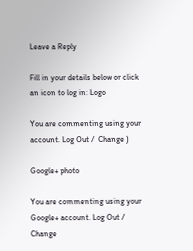Leave a Reply

Fill in your details below or click an icon to log in: Logo

You are commenting using your account. Log Out /  Change )

Google+ photo

You are commenting using your Google+ account. Log Out /  Change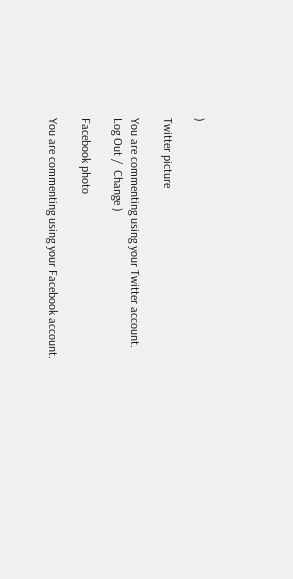)

Twitter picture

You are commenting using your Twitter account. Log Out /  Change )

Facebook photo

You are commenting using your Facebook account.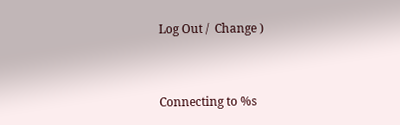Log Out /  Change )


Connecting to %s